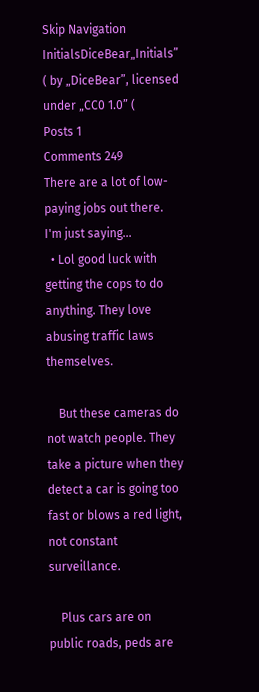Skip Navigation
InitialsDiceBear„Initials” ( by „DiceBear”, licensed under „CC0 1.0” (
Posts 1
Comments 249
There are a lot of low-paying jobs out there. I'm just saying...
  • Lol good luck with getting the cops to do anything. They love abusing traffic laws themselves.

    But these cameras do not watch people. They take a picture when they detect a car is going too fast or blows a red light, not constant surveillance.

    Plus cars are on public roads, peds are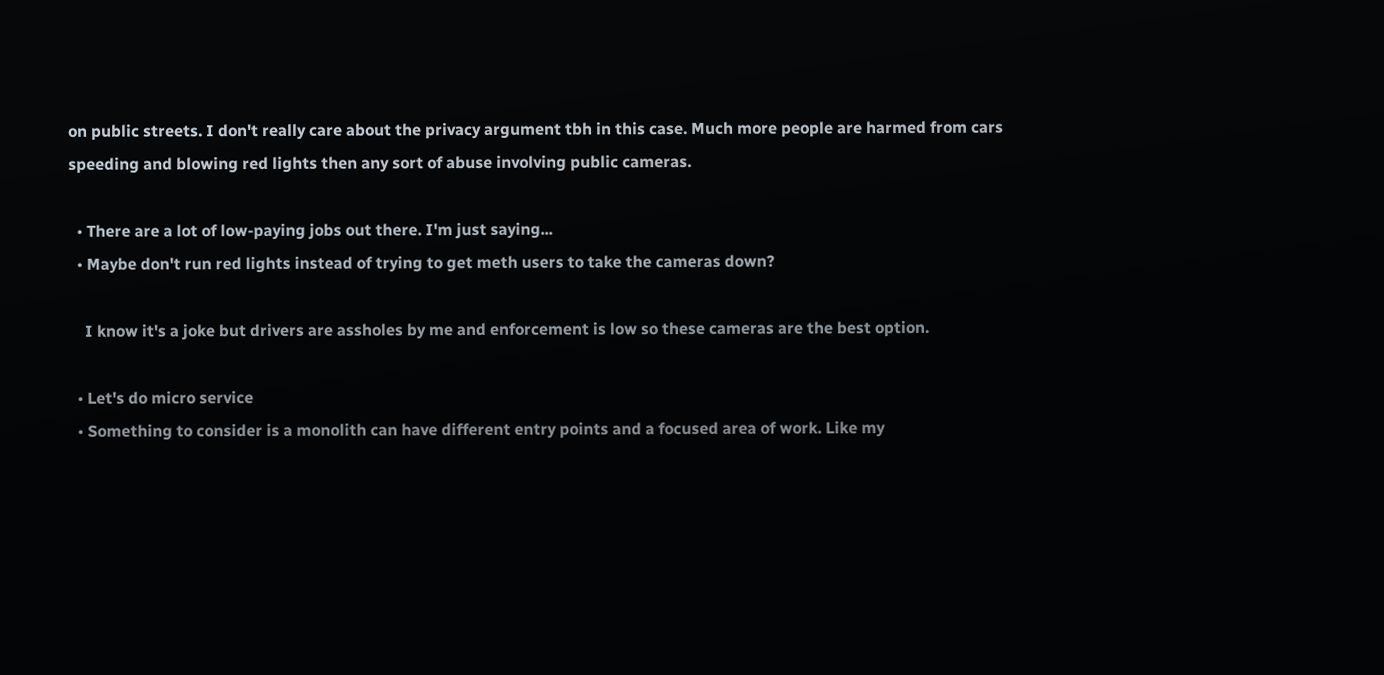on public streets. I don't really care about the privacy argument tbh in this case. Much more people are harmed from cars speeding and blowing red lights then any sort of abuse involving public cameras.

  • There are a lot of low-paying jobs out there. I'm just saying...
  • Maybe don't run red lights instead of trying to get meth users to take the cameras down?

    I know it's a joke but drivers are assholes by me and enforcement is low so these cameras are the best option.

  • Let's do micro service
  • Something to consider is a monolith can have different entry points and a focused area of work. Like my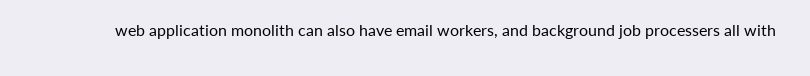web application monolith can also have email workers, and background job processers all with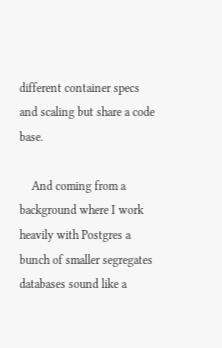different container specs and scaling but share a code base.

    And coming from a background where I work heavily with Postgres a bunch of smaller segregates databases sound like a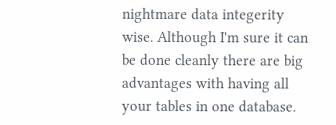nightmare data integerity wise. Although I'm sure it can be done cleanly there are big advantages with having all your tables in one database.